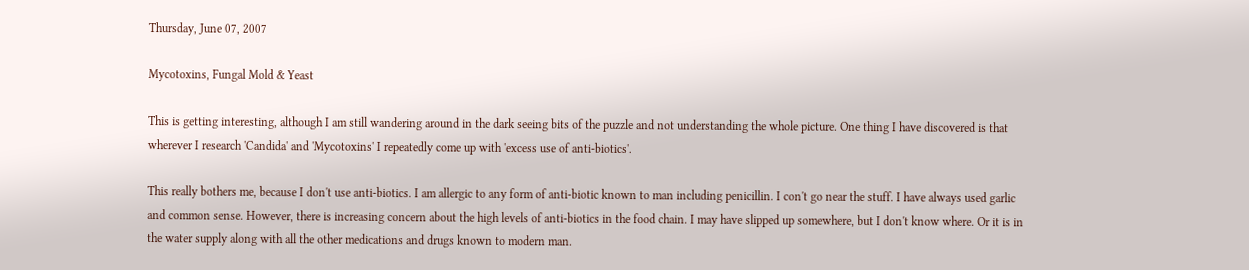Thursday, June 07, 2007

Mycotoxins, Fungal Mold & Yeast

This is getting interesting, although I am still wandering around in the dark seeing bits of the puzzle and not understanding the whole picture. One thing I have discovered is that wherever I research 'Candida' and 'Mycotoxins' I repeatedly come up with 'excess use of anti-biotics'.

This really bothers me, because I don't use anti-biotics. I am allergic to any form of anti-biotic known to man including penicillin. I con't go near the stuff. I have always used garlic and common sense. However, there is increasing concern about the high levels of anti-biotics in the food chain. I may have slipped up somewhere, but I don't know where. Or it is in the water supply along with all the other medications and drugs known to modern man.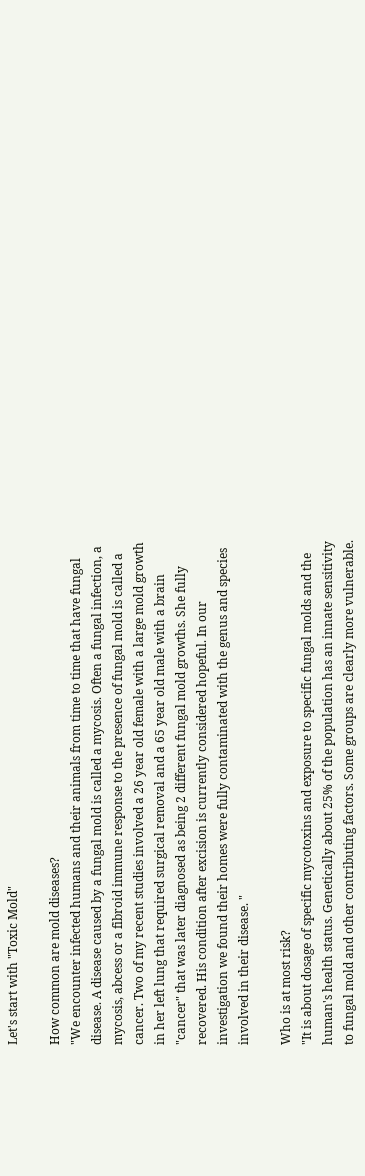Let's start with "Toxic Mold"

How common are mold diseases?
"We encounter infected humans and their animals from time to time that have fungal disease. A disease caused by a fungal mold is called a mycosis. Often a fungal infection, a mycosis, abcess or a fibroid immune response to the presence of fungal mold is called a cancer. Two of my recent studies involved a 26 year old female with a large mold growth in her left lung that required surgical removal and a 65 year old male with a brain "cancer" that was later diagnosed as being 2 different fungal mold growths. She fully recovered. His condition after excision is currently considered hopeful. In our investigation we found their homes were fully contaminated with the genus and species involved in their disease. "

Who is at most risk?
"It is about dosage of specific mycotoxins and exposure to specific fungal molds and the human's health status. Genetically about 25% of the population has an innate sensitivity to fungal mold and other contributing factors. Some groups are clearly more vulnerable.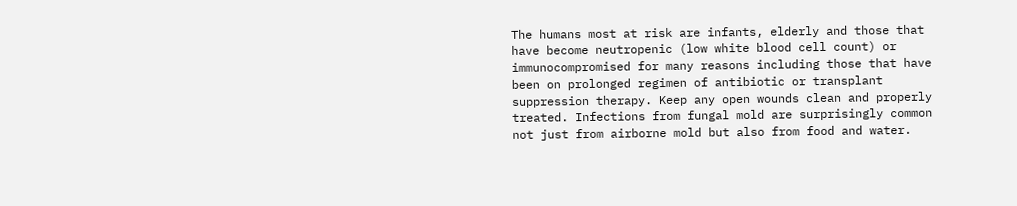The humans most at risk are infants, elderly and those that have become neutropenic (low white blood cell count) or immunocompromised for many reasons including those that have been on prolonged regimen of antibiotic or transplant suppression therapy. Keep any open wounds clean and properly treated. Infections from fungal mold are surprisingly common not just from airborne mold but also from food and water.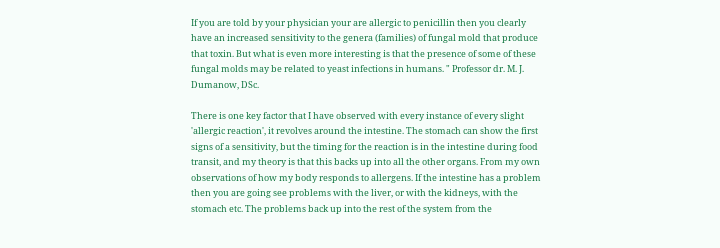If you are told by your physician your are allergic to penicillin then you clearly have an increased sensitivity to the genera (families) of fungal mold that produce that toxin. But what is even more interesting is that the presence of some of these fungal molds may be related to yeast infections in humans. " Professor dr. M. J. Dumanow, DSc.

There is one key factor that I have observed with every instance of every slight 'allergic reaction', it revolves around the intestine. The stomach can show the first signs of a sensitivity, but the timing for the reaction is in the intestine during food transit, and my theory is that this backs up into all the other organs. From my own observations of how my body responds to allergens. If the intestine has a problem then you are going see problems with the liver, or with the kidneys, with the stomach etc. The problems back up into the rest of the system from the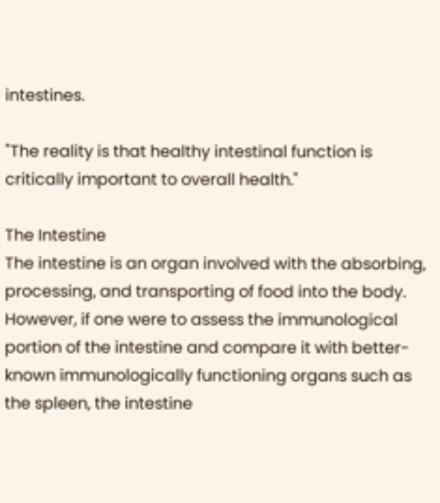intestines.

"The reality is that healthy intestinal function is critically important to overall health."

The Intestine
The intestine is an organ involved with the absorbing, processing, and transporting of food into the body. However, if one were to assess the immunological portion of the intestine and compare it with better-known immunologically functioning organs such as the spleen, the intestine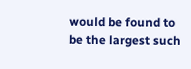would be found to be the largest such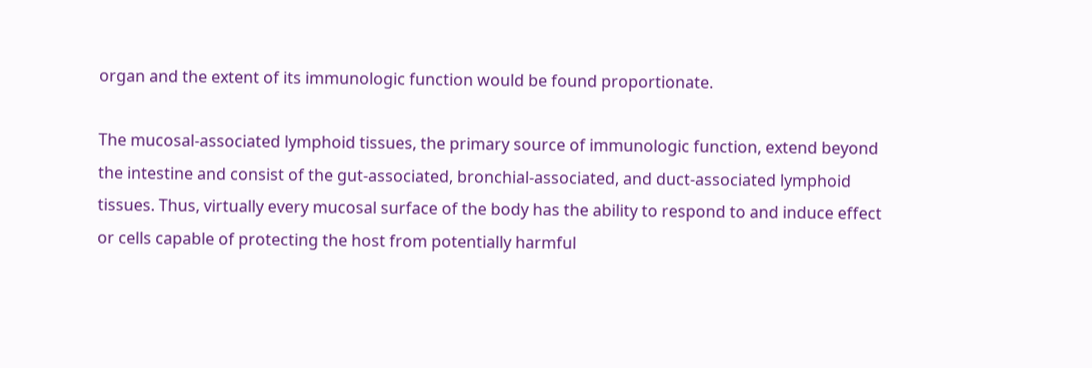organ and the extent of its immunologic function would be found proportionate.

The mucosal-associated lymphoid tissues, the primary source of immunologic function, extend beyond the intestine and consist of the gut-associated, bronchial-associated, and duct-associated lymphoid tissues. Thus, virtually every mucosal surface of the body has the ability to respond to and induce effect or cells capable of protecting the host from potentially harmful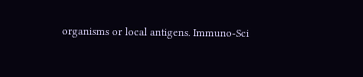organisms or local antigens. Immuno-Sci